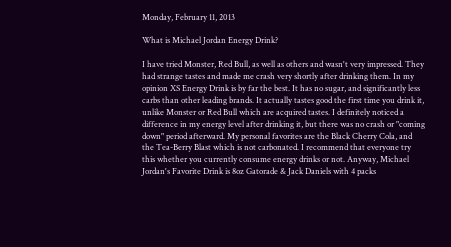Monday, February 11, 2013

What is Michael Jordan Energy Drink?

I have tried Monster, Red Bull, as well as others and wasn't very impressed. They had strange tastes and made me crash very shortly after drinking them. In my opinion XS Energy Drink is by far the best. It has no sugar, and significantly less carbs than other leading brands. It actually tastes good the first time you drink it, unlike Monster or Red Bull which are acquired tastes. I definitely noticed a difference in my energy level after drinking it, but there was no crash or "coming down" period afterward. My personal favorites are the Black Cherry Cola, and the Tea-Berry Blast which is not carbonated. I recommend that everyone try this whether you currently consume energy drinks or not. Anyway, Michael Jordan's Favorite Drink is 8oz Gatorade & Jack Daniels with 4 packs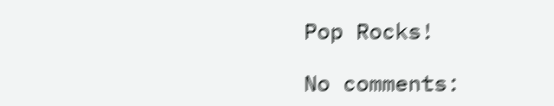Pop Rocks!

No comments: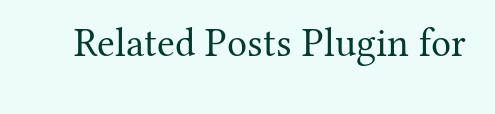Related Posts Plugin for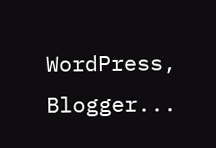WordPress, Blogger...